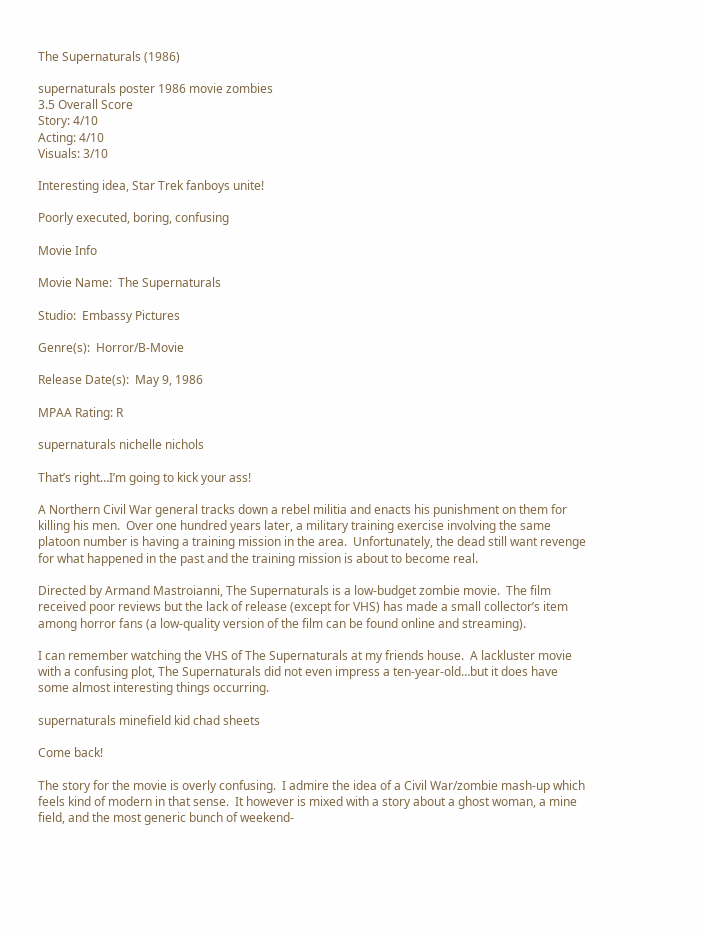The Supernaturals (1986)

supernaturals poster 1986 movie zombies
3.5 Overall Score
Story: 4/10
Acting: 4/10
Visuals: 3/10

Interesting idea, Star Trek fanboys unite!

Poorly executed, boring, confusing

Movie Info

Movie Name:  The Supernaturals

Studio:  Embassy Pictures

Genre(s):  Horror/B-Movie

Release Date(s):  May 9, 1986

MPAA Rating: R

supernaturals nichelle nichols

That’s right…I’m going to kick your ass!

A Northern Civil War general tracks down a rebel militia and enacts his punishment on them for killing his men.  Over one hundred years later, a military training exercise involving the same platoon number is having a training mission in the area.  Unfortunately, the dead still want revenge for what happened in the past and the training mission is about to become real.

Directed by Armand Mastroianni, The Supernaturals is a low-budget zombie movie.  The film received poor reviews but the lack of release (except for VHS) has made a small collector’s item among horror fans (a low-quality version of the film can be found online and streaming).

I can remember watching the VHS of The Supernaturals at my friends house.  A lackluster movie with a confusing plot, The Supernaturals did not even impress a ten-year-old…but it does have some almost interesting things occurring.

supernaturals minefield kid chad sheets

Come back!

The story for the movie is overly confusing.  I admire the idea of a Civil War/zombie mash-up which feels kind of modern in that sense.  It however is mixed with a story about a ghost woman, a mine field, and the most generic bunch of weekend-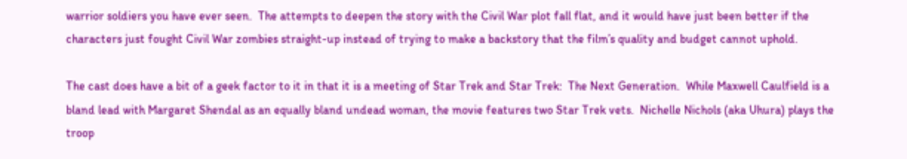warrior soldiers you have ever seen.  The attempts to deepen the story with the Civil War plot fall flat, and it would have just been better if the characters just fought Civil War zombies straight-up instead of trying to make a backstory that the film’s quality and budget cannot uphold.

The cast does have a bit of a geek factor to it in that it is a meeting of Star Trek and Star Trek:  The Next Generation.  While Maxwell Caulfield is a bland lead with Margaret Shendal as an equally bland undead woman, the movie features two Star Trek vets.  Nichelle Nichols (aka Uhura) plays the troop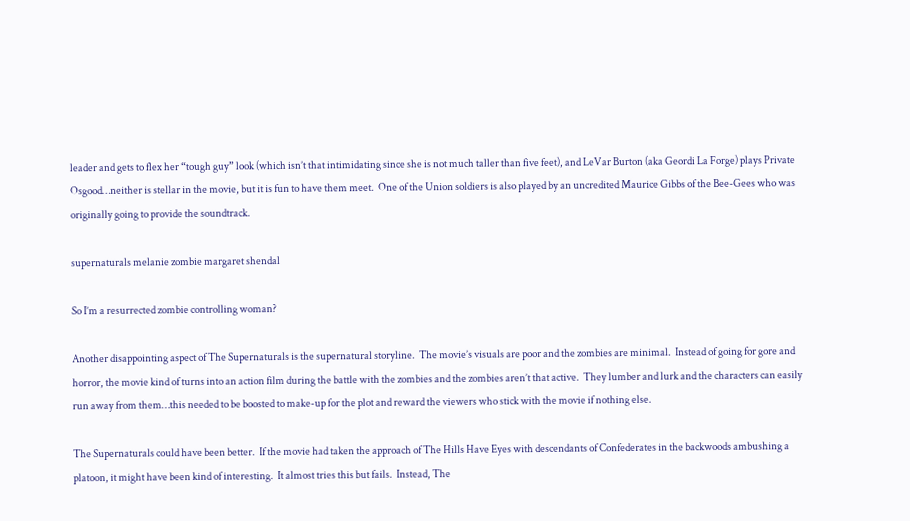leader and gets to flex her “tough guy” look (which isn’t that intimidating since she is not much taller than five feet), and LeVar Burton (aka Geordi La Forge) plays Private Osgood…neither is stellar in the movie, but it is fun to have them meet.  One of the Union soldiers is also played by an uncredited Maurice Gibbs of the Bee-Gees who was originally going to provide the soundtrack.

supernaturals melanie zombie margaret shendal

So I’m a resurrected zombie controlling woman?

Another disappointing aspect of The Supernaturals is the supernatural storyline.  The movie’s visuals are poor and the zombies are minimal.  Instead of going for gore and horror, the movie kind of turns into an action film during the battle with the zombies and the zombies aren’t that active.  They lumber and lurk and the characters can easily run away from them…this needed to be boosted to make-up for the plot and reward the viewers who stick with the movie if nothing else.

The Supernaturals could have been better.  If the movie had taken the approach of The Hills Have Eyes with descendants of Confederates in the backwoods ambushing a platoon, it might have been kind of interesting.  It almost tries this but fails.  Instead, The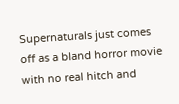Supernaturals just comes off as a bland horror movie with no real hitch and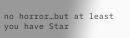no horror…but at least you have Star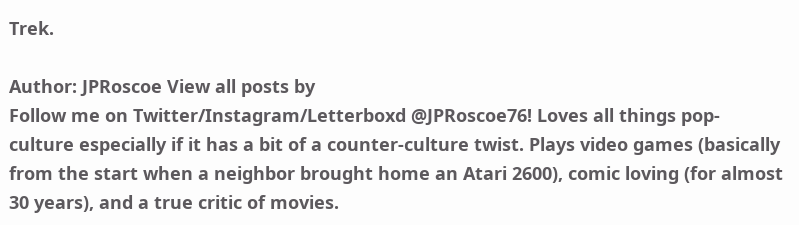Trek.

Author: JPRoscoe View all posts by
Follow me on Twitter/Instagram/Letterboxd @JPRoscoe76! Loves all things pop-culture especially if it has a bit of a counter-culture twist. Plays video games (basically from the start when a neighbor brought home an Atari 2600), comic loving (for almost 30 years), and a true critic of movies.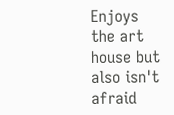Enjoys the art house but also isn't afraid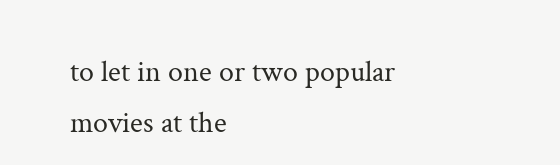to let in one or two popular movies at the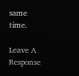same time.

Leave A Response